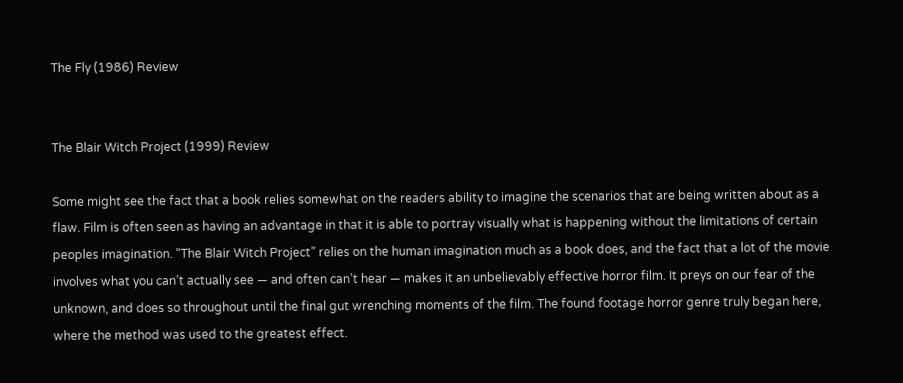The Fly (1986) Review


The Blair Witch Project (1999) Review

Some might see the fact that a book relies somewhat on the readers ability to imagine the scenarios that are being written about as a flaw. Film is often seen as having an advantage in that it is able to portray visually what is happening without the limitations of certain peoples imagination. “The Blair Witch Project” relies on the human imagination much as a book does, and the fact that a lot of the movie involves what you can’t actually see — and often can’t hear — makes it an unbelievably effective horror film. It preys on our fear of the unknown, and does so throughout until the final gut wrenching moments of the film. The found footage horror genre truly began here, where the method was used to the greatest effect.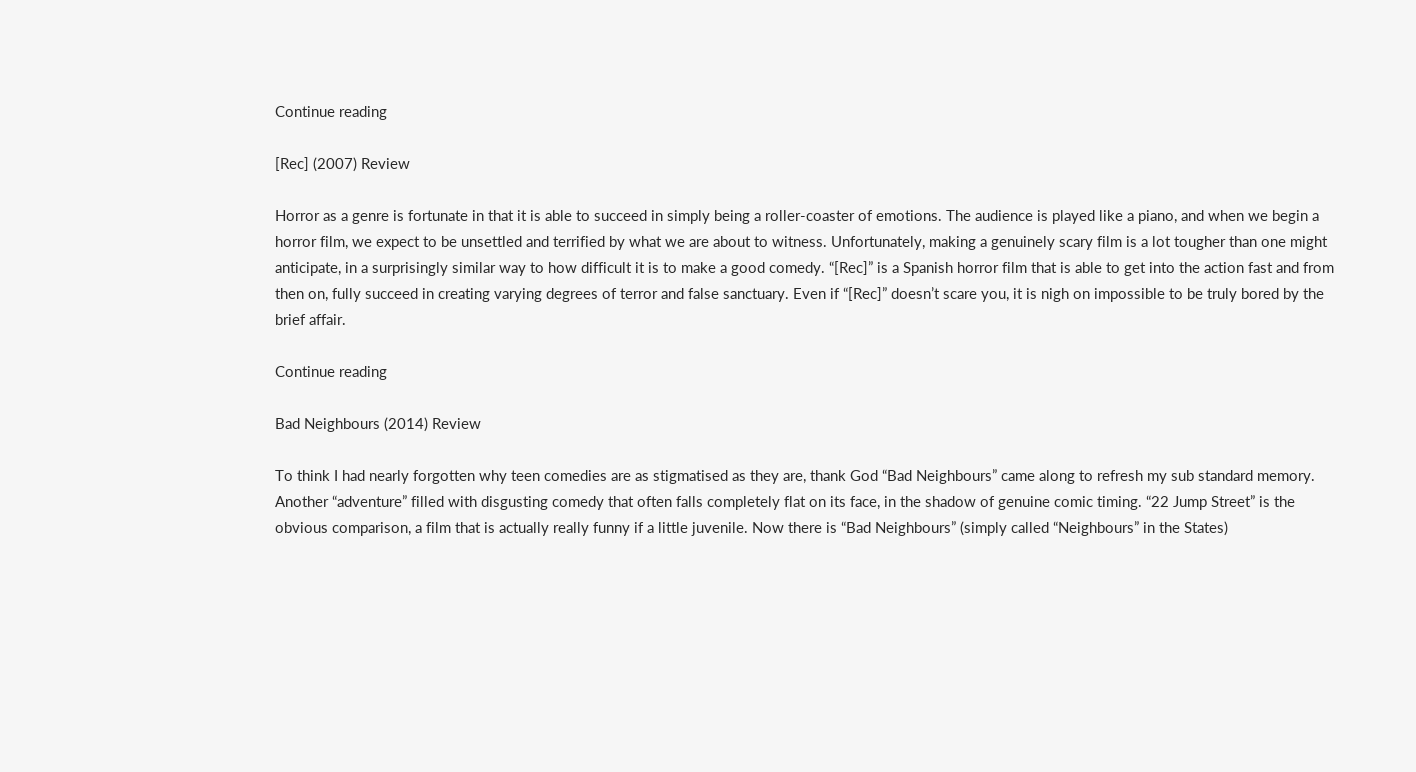Continue reading

[Rec] (2007) Review

Horror as a genre is fortunate in that it is able to succeed in simply being a roller-coaster of emotions. The audience is played like a piano, and when we begin a horror film, we expect to be unsettled and terrified by what we are about to witness. Unfortunately, making a genuinely scary film is a lot tougher than one might anticipate, in a surprisingly similar way to how difficult it is to make a good comedy. “[Rec]” is a Spanish horror film that is able to get into the action fast and from then on, fully succeed in creating varying degrees of terror and false sanctuary. Even if “[Rec]” doesn’t scare you, it is nigh on impossible to be truly bored by the brief affair.

Continue reading

Bad Neighbours (2014) Review

To think I had nearly forgotten why teen comedies are as stigmatised as they are, thank God “Bad Neighbours” came along to refresh my sub standard memory. Another “adventure” filled with disgusting comedy that often falls completely flat on its face, in the shadow of genuine comic timing. “22 Jump Street” is the obvious comparison, a film that is actually really funny if a little juvenile. Now there is “Bad Neighbours” (simply called “Neighbours” in the States)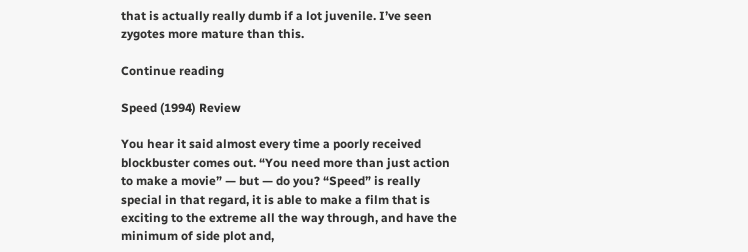that is actually really dumb if a lot juvenile. I’ve seen zygotes more mature than this.

Continue reading

Speed (1994) Review

You hear it said almost every time a poorly received blockbuster comes out. “You need more than just action to make a movie” — but — do you? “Speed” is really special in that regard, it is able to make a film that is exciting to the extreme all the way through, and have the minimum of side plot and,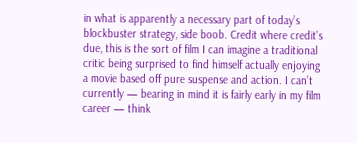in what is apparently a necessary part of today’s blockbuster strategy, side boob. Credit where credit’s due, this is the sort of film I can imagine a traditional critic being surprised to find himself actually enjoying a movie based off pure suspense and action. I can’t currently — bearing in mind it is fairly early in my film career — think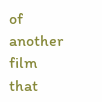of another film that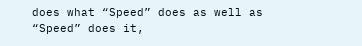does what “Speed” does as well as “Speed” does it,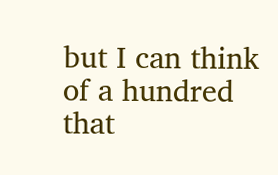but I can think of a hundred that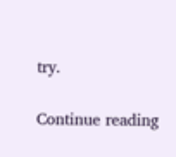try.

Continue reading